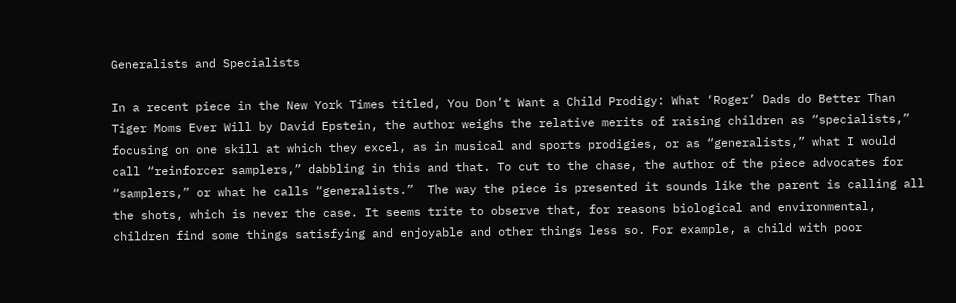Generalists and Specialists

In a recent piece in the New York Times titled, You Don’t Want a Child Prodigy: What ‘Roger’ Dads do Better Than Tiger Moms Ever Will by David Epstein, the author weighs the relative merits of raising children as “specialists,” focusing on one skill at which they excel, as in musical and sports prodigies, or as “generalists,” what I would call “reinforcer samplers,” dabbling in this and that. To cut to the chase, the author of the piece advocates for “samplers,” or what he calls “generalists.”  The way the piece is presented it sounds like the parent is calling all the shots, which is never the case. It seems trite to observe that, for reasons biological and environmental, children find some things satisfying and enjoyable and other things less so. For example, a child with poor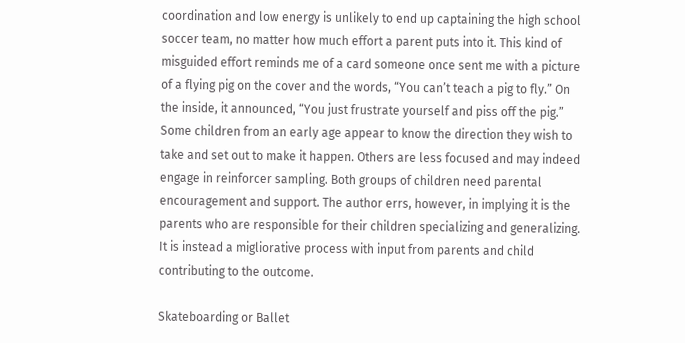coordination and low energy is unlikely to end up captaining the high school soccer team, no matter how much effort a parent puts into it. This kind of misguided effort reminds me of a card someone once sent me with a picture of a flying pig on the cover and the words, “You can’t teach a pig to fly.” On the inside, it announced, “You just frustrate yourself and piss off the pig.” Some children from an early age appear to know the direction they wish to take and set out to make it happen. Others are less focused and may indeed engage in reinforcer sampling. Both groups of children need parental encouragement and support. The author errs, however, in implying it is the parents who are responsible for their children specializing and generalizing. It is instead a migliorative process with input from parents and child contributing to the outcome.

Skateboarding or Ballet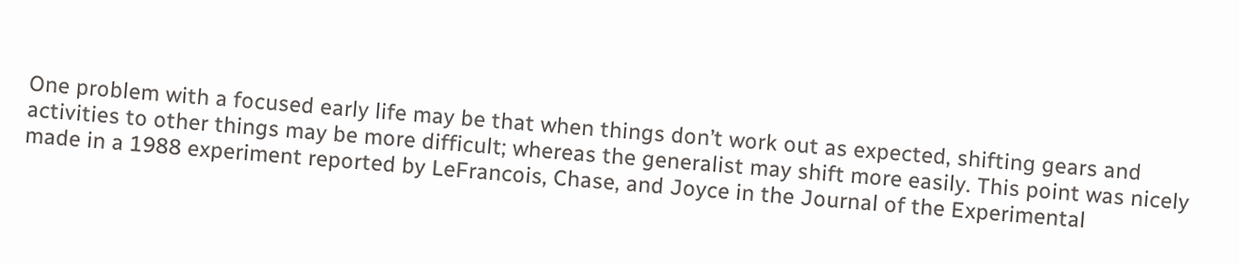One problem with a focused early life may be that when things don’t work out as expected, shifting gears and activities to other things may be more difficult; whereas the generalist may shift more easily. This point was nicely made in a 1988 experiment reported by LeFrancois, Chase, and Joyce in the Journal of the Experimental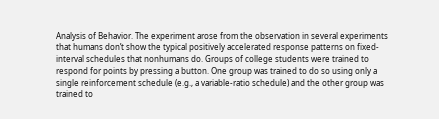Analysis of Behavior. The experiment arose from the observation in several experiments that humans don’t show the typical positively accelerated response patterns on fixed-interval schedules that nonhumans do. Groups of college students were trained to respond for points by pressing a button. One group was trained to do so using only a single reinforcement schedule (e.g., a variable-ratio schedule) and the other group was trained to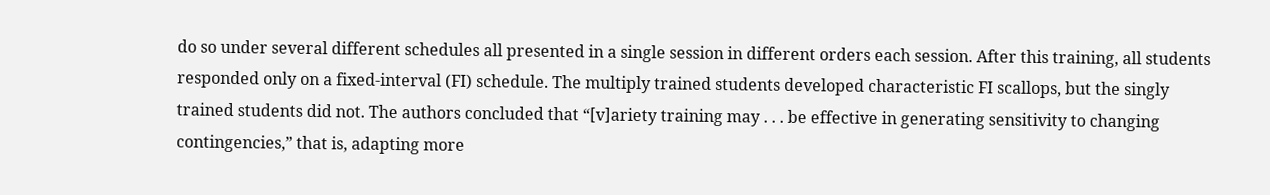do so under several different schedules all presented in a single session in different orders each session. After this training, all students responded only on a fixed-interval (FI) schedule. The multiply trained students developed characteristic FI scallops, but the singly trained students did not. The authors concluded that “[v]ariety training may . . . be effective in generating sensitivity to changing contingencies,” that is, adapting more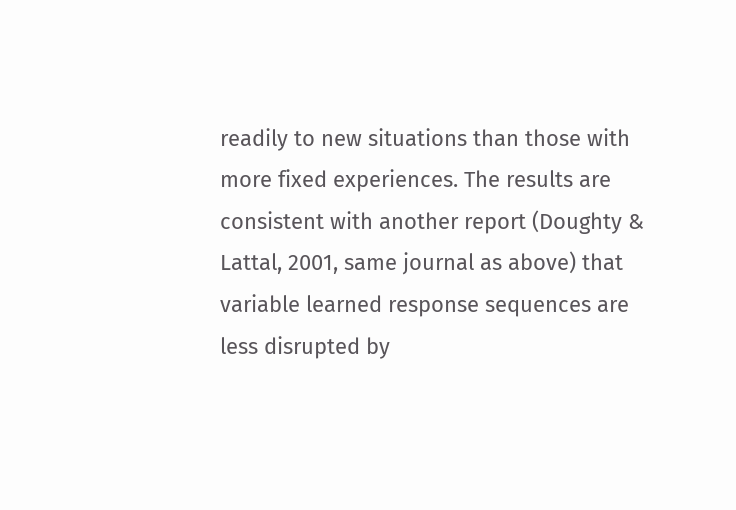readily to new situations than those with more fixed experiences. The results are consistent with another report (Doughty & Lattal, 2001, same journal as above) that variable learned response sequences are less disrupted by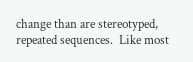change than are stereotyped, repeated sequences.  Like most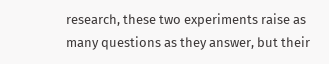research, these two experiments raise as many questions as they answer, but their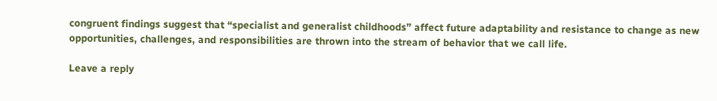congruent findings suggest that “specialist and generalist childhoods” affect future adaptability and resistance to change as new opportunities, challenges, and responsibilities are thrown into the stream of behavior that we call life.

Leave a reply